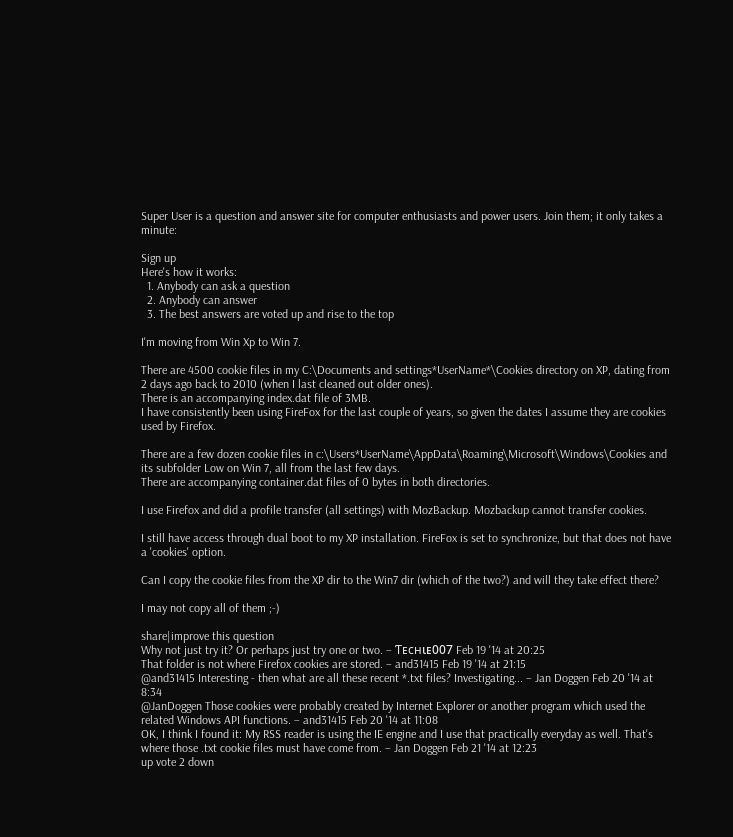Super User is a question and answer site for computer enthusiasts and power users. Join them; it only takes a minute:

Sign up
Here's how it works:
  1. Anybody can ask a question
  2. Anybody can answer
  3. The best answers are voted up and rise to the top

I'm moving from Win Xp to Win 7.

There are 4500 cookie files in my C:\Documents and settings*UserName*\Cookies directory on XP, dating from 2 days ago back to 2010 (when I last cleaned out older ones).
There is an accompanying index.dat file of 3MB.
I have consistently been using FireFox for the last couple of years, so given the dates I assume they are cookies used by Firefox.

There are a few dozen cookie files in c:\Users*UserName\AppData\Roaming\Microsoft\Windows\Cookies and its subfolder Low on Win 7, all from the last few days.
There are accompanying container.dat files of 0 bytes in both directories.

I use Firefox and did a profile transfer (all settings) with MozBackup. Mozbackup cannot transfer cookies.

I still have access through dual boot to my XP installation. FireFox is set to synchronize, but that does not have a 'cookies' option.

Can I copy the cookie files from the XP dir to the Win7 dir (which of the two?) and will they take effect there?

I may not copy all of them ;-)

share|improve this question
Why not just try it? Or perhaps just try one or two. – Ƭᴇcʜιᴇ007 Feb 19 '14 at 20:25
That folder is not where Firefox cookies are stored. – and31415 Feb 19 '14 at 21:15
@and31415 Interesting - then what are all these recent *.txt files? Investigating... – Jan Doggen Feb 20 '14 at 8:34
@JanDoggen Those cookies were probably created by Internet Explorer or another program which used the related Windows API functions. – and31415 Feb 20 '14 at 11:08
OK, I think I found it: My RSS reader is using the IE engine and I use that practically everyday as well. That's where those .txt cookie files must have come from. – Jan Doggen Feb 21 '14 at 12:23
up vote 2 down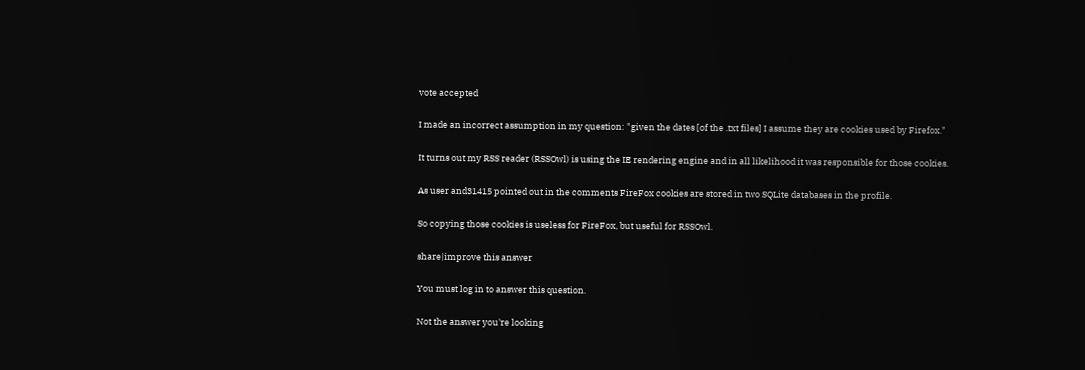vote accepted

I made an incorrect assumption in my question: "given the dates [of the .txt files] I assume they are cookies used by Firefox."

It turns out my RSS reader (RSSOwl) is using the IE rendering engine and in all likelihood it was responsible for those cookies.

As user and31415 pointed out in the comments FireFox cookies are stored in two SQLite databases in the profile.

So copying those cookies is useless for FireFox, but useful for RSSOwl.

share|improve this answer

You must log in to answer this question.

Not the answer you're looking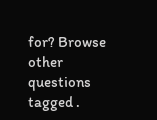for? Browse other questions tagged .